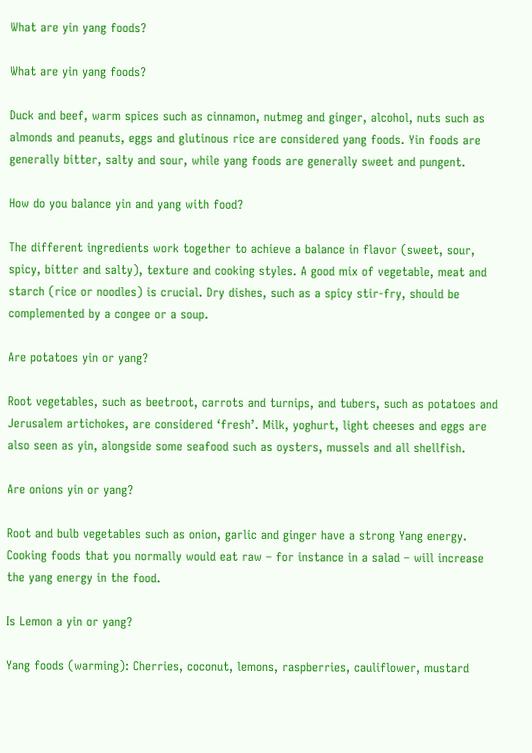What are yin yang foods?

What are yin yang foods?

Duck and beef, warm spices such as cinnamon, nutmeg and ginger, alcohol, nuts such as almonds and peanuts, eggs and glutinous rice are considered yang foods. Yin foods are generally bitter, salty and sour, while yang foods are generally sweet and pungent.

How do you balance yin and yang with food?

The different ingredients work together to achieve a balance in flavor (sweet, sour, spicy, bitter and salty), texture and cooking styles. A good mix of vegetable, meat and starch (rice or noodles) is crucial. Dry dishes, such as a spicy stir-fry, should be complemented by a congee or a soup.

Are potatoes yin or yang?

Root vegetables, such as beetroot, carrots and turnips, and tubers, such as potatoes and Jerusalem artichokes, are considered ‘fresh’. Milk, yoghurt, light cheeses and eggs are also seen as yin, alongside some seafood such as oysters, mussels and all shellfish.

Are onions yin or yang?

Root and bulb vegetables such as onion, garlic and ginger have a strong Yang energy. Cooking foods that you normally would eat raw – for instance in a salad – will increase the yang energy in the food.

Is Lemon a yin or yang?

Yang foods (warming): Cherries, coconut, lemons, raspberries, cauliflower, mustard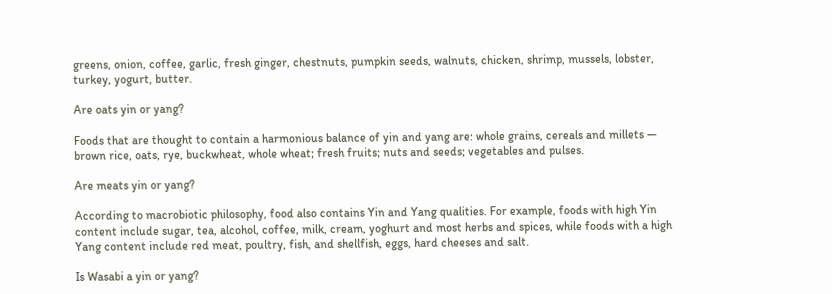greens, onion, coffee, garlic, fresh ginger, chestnuts, pumpkin seeds, walnuts, chicken, shrimp, mussels, lobster, turkey, yogurt, butter.

Are oats yin or yang?

Foods that are thought to contain a harmonious balance of yin and yang are: whole grains, cereals and millets — brown rice, oats, rye, buckwheat, whole wheat; fresh fruits; nuts and seeds; vegetables and pulses.

Are meats yin or yang?

According to macrobiotic philosophy, food also contains Yin and Yang qualities. For example, foods with high Yin content include sugar, tea, alcohol, coffee, milk, cream, yoghurt and most herbs and spices, while foods with a high Yang content include red meat, poultry, fish, and shellfish, eggs, hard cheeses and salt.

Is Wasabi a yin or yang?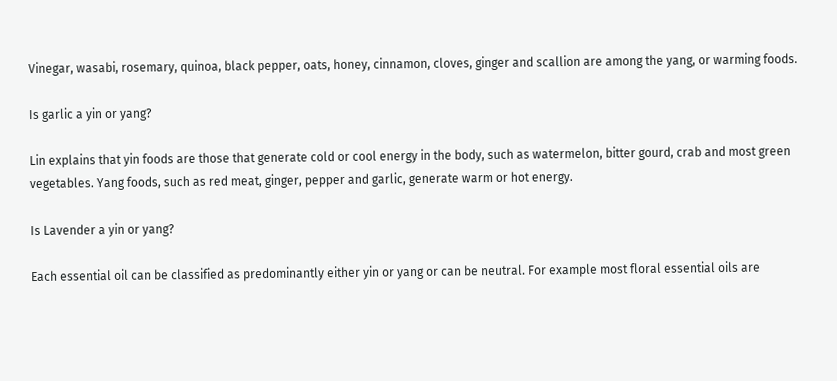Vinegar, wasabi, rosemary, quinoa, black pepper, oats, honey, cinnamon, cloves, ginger and scallion are among the yang, or warming foods.

Is garlic a yin or yang?

Lin explains that yin foods are those that generate cold or cool energy in the body, such as watermelon, bitter gourd, crab and most green vegetables. Yang foods, such as red meat, ginger, pepper and garlic, generate warm or hot energy.

Is Lavender a yin or yang?

Each essential oil can be classified as predominantly either yin or yang or can be neutral. For example most floral essential oils are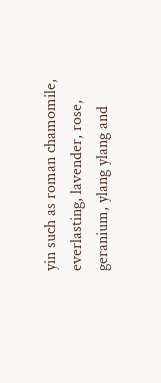yin such as roman chamomile, everlasting, lavender, rose, geranium, ylang ylang and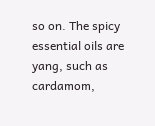so on. The spicy essential oils are yang, such as cardamom,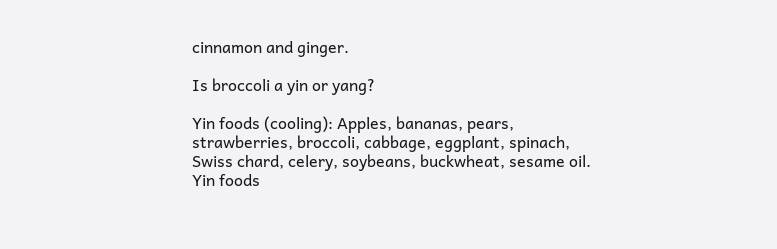cinnamon and ginger.

Is broccoli a yin or yang?

Yin foods (cooling): Apples, bananas, pears, strawberries, broccoli, cabbage, eggplant, spinach, Swiss chard, celery, soybeans, buckwheat, sesame oil. Yin foods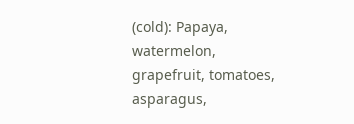(cold): Papaya, watermelon, grapefruit, tomatoes, asparagus,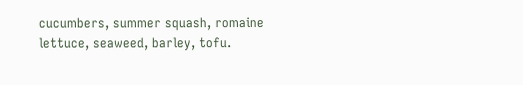cucumbers, summer squash, romaine lettuce, seaweed, barley, tofu.